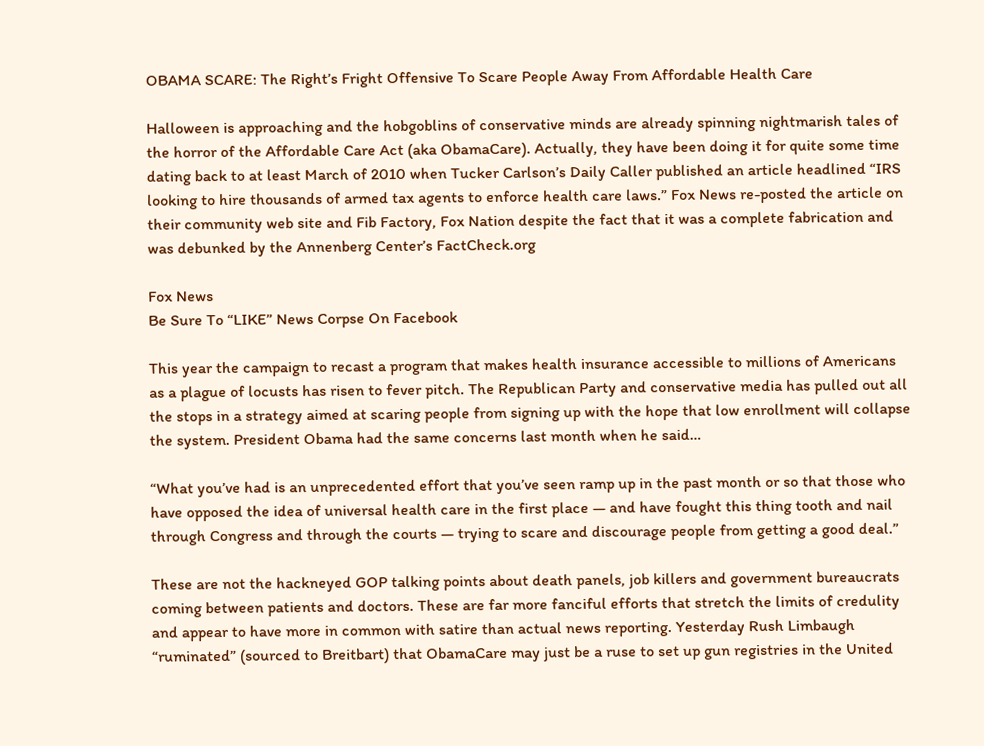OBAMA SCARE: The Right’s Fright Offensive To Scare People Away From Affordable Health Care

Halloween is approaching and the hobgoblins of conservative minds are already spinning nightmarish tales of the horror of the Affordable Care Act (aka ObamaCare). Actually, they have been doing it for quite some time dating back to at least March of 2010 when Tucker Carlson’s Daily Caller published an article headlined “IRS looking to hire thousands of armed tax agents to enforce health care laws.” Fox News re-posted the article on their community web site and Fib Factory, Fox Nation despite the fact that it was a complete fabrication and was debunked by the Annenberg Center’s FactCheck.org

Fox News
Be Sure To “LIKE” News Corpse On Facebook

This year the campaign to recast a program that makes health insurance accessible to millions of Americans as a plague of locusts has risen to fever pitch. The Republican Party and conservative media has pulled out all the stops in a strategy aimed at scaring people from signing up with the hope that low enrollment will collapse the system. President Obama had the same concerns last month when he said…

“What you’ve had is an unprecedented effort that you’ve seen ramp up in the past month or so that those who have opposed the idea of universal health care in the first place — and have fought this thing tooth and nail through Congress and through the courts — trying to scare and discourage people from getting a good deal.”

These are not the hackneyed GOP talking points about death panels, job killers and government bureaucrats coming between patients and doctors. These are far more fanciful efforts that stretch the limits of credulity and appear to have more in common with satire than actual news reporting. Yesterday Rush Limbaugh “ruminated” (sourced to Breitbart) that ObamaCare may just be a ruse to set up gun registries in the United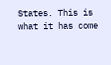States. This is what it has come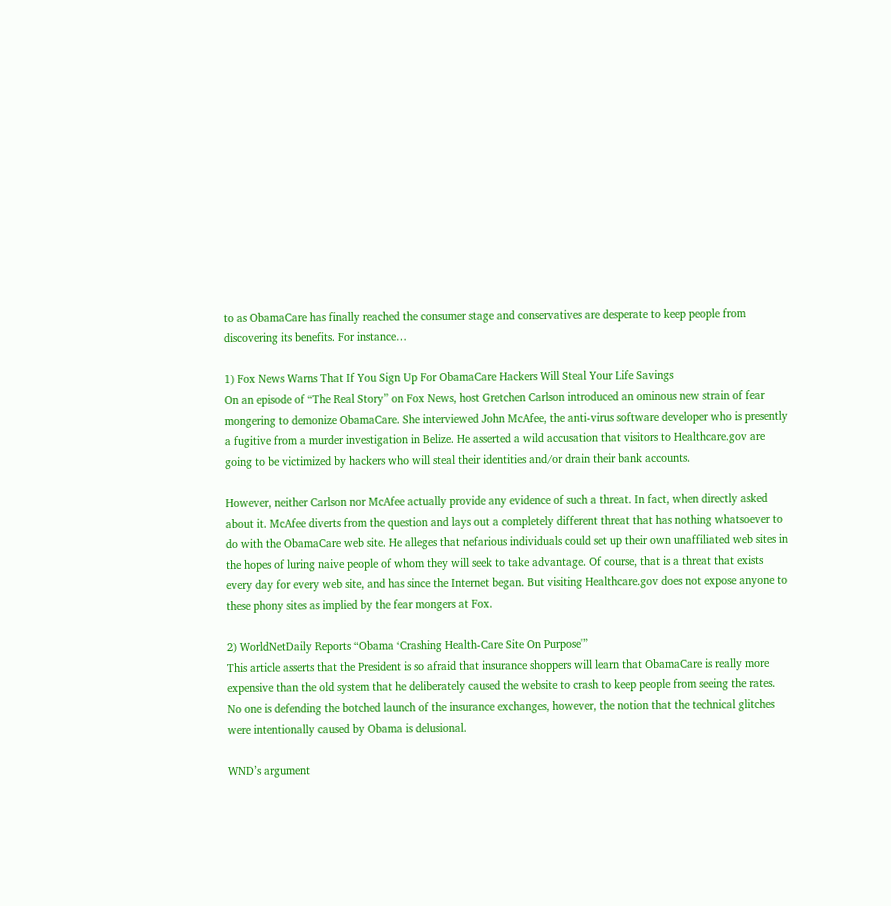to as ObamaCare has finally reached the consumer stage and conservatives are desperate to keep people from discovering its benefits. For instance…

1) Fox News Warns That If You Sign Up For ObamaCare Hackers Will Steal Your Life Savings
On an episode of “The Real Story” on Fox News, host Gretchen Carlson introduced an ominous new strain of fear mongering to demonize ObamaCare. She interviewed John McAfee, the anti-virus software developer who is presently a fugitive from a murder investigation in Belize. He asserted a wild accusation that visitors to Healthcare.gov are going to be victimized by hackers who will steal their identities and/or drain their bank accounts.

However, neither Carlson nor McAfee actually provide any evidence of such a threat. In fact, when directly asked about it. McAfee diverts from the question and lays out a completely different threat that has nothing whatsoever to do with the ObamaCare web site. He alleges that nefarious individuals could set up their own unaffiliated web sites in the hopes of luring naive people of whom they will seek to take advantage. Of course, that is a threat that exists every day for every web site, and has since the Internet began. But visiting Healthcare.gov does not expose anyone to these phony sites as implied by the fear mongers at Fox.

2) WorldNetDaily Reports “Obama ‘Crashing Health-Care Site On Purpose'”
This article asserts that the President is so afraid that insurance shoppers will learn that ObamaCare is really more expensive than the old system that he deliberately caused the website to crash to keep people from seeing the rates. No one is defending the botched launch of the insurance exchanges, however, the notion that the technical glitches were intentionally caused by Obama is delusional.

WND’s argument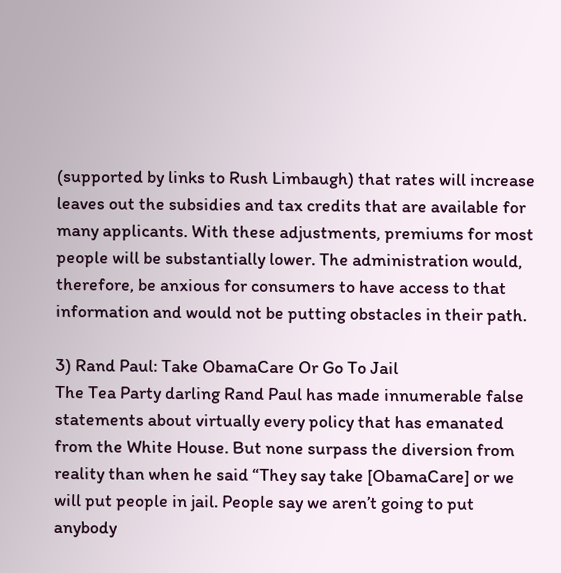(supported by links to Rush Limbaugh) that rates will increase leaves out the subsidies and tax credits that are available for many applicants. With these adjustments, premiums for most people will be substantially lower. The administration would, therefore, be anxious for consumers to have access to that information and would not be putting obstacles in their path.

3) Rand Paul: Take ObamaCare Or Go To Jail
The Tea Party darling Rand Paul has made innumerable false statements about virtually every policy that has emanated from the White House. But none surpass the diversion from reality than when he said “They say take [ObamaCare] or we will put people in jail. People say we aren’t going to put anybody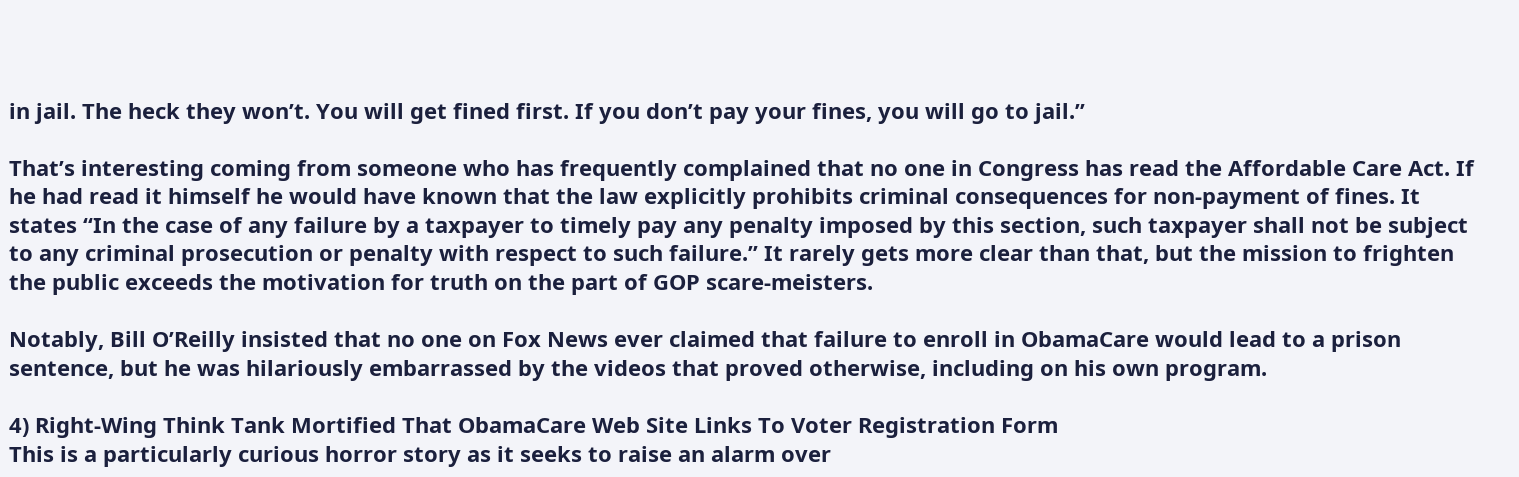in jail. The heck they won’t. You will get fined first. If you don’t pay your fines, you will go to jail.”

That’s interesting coming from someone who has frequently complained that no one in Congress has read the Affordable Care Act. If he had read it himself he would have known that the law explicitly prohibits criminal consequences for non-payment of fines. It states “In the case of any failure by a taxpayer to timely pay any penalty imposed by this section, such taxpayer shall not be subject to any criminal prosecution or penalty with respect to such failure.” It rarely gets more clear than that, but the mission to frighten the public exceeds the motivation for truth on the part of GOP scare-meisters.

Notably, Bill O’Reilly insisted that no one on Fox News ever claimed that failure to enroll in ObamaCare would lead to a prison sentence, but he was hilariously embarrassed by the videos that proved otherwise, including on his own program.

4) Right-Wing Think Tank Mortified That ObamaCare Web Site Links To Voter Registration Form
This is a particularly curious horror story as it seeks to raise an alarm over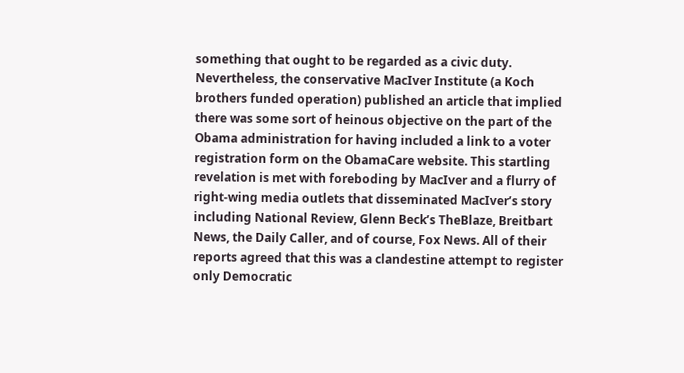something that ought to be regarded as a civic duty. Nevertheless, the conservative MacIver Institute (a Koch brothers funded operation) published an article that implied there was some sort of heinous objective on the part of the Obama administration for having included a link to a voter registration form on the ObamaCare website. This startling revelation is met with foreboding by MacIver and a flurry of right-wing media outlets that disseminated MacIver’s story including National Review, Glenn Beck’s TheBlaze, Breitbart News, the Daily Caller, and of course, Fox News. All of their reports agreed that this was a clandestine attempt to register only Democratic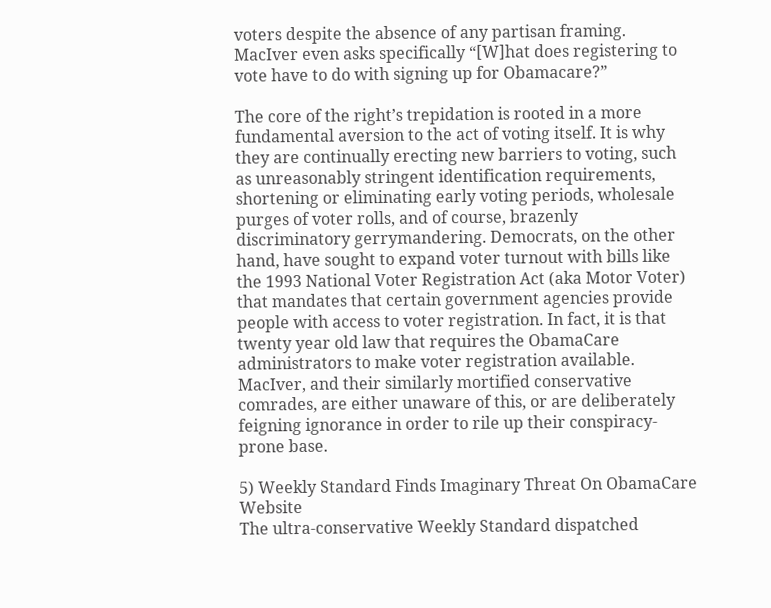voters despite the absence of any partisan framing. MacIver even asks specifically “[W]hat does registering to vote have to do with signing up for Obamacare?”

The core of the right’s trepidation is rooted in a more fundamental aversion to the act of voting itself. It is why they are continually erecting new barriers to voting, such as unreasonably stringent identification requirements, shortening or eliminating early voting periods, wholesale purges of voter rolls, and of course, brazenly discriminatory gerrymandering. Democrats, on the other hand, have sought to expand voter turnout with bills like the 1993 National Voter Registration Act (aka Motor Voter) that mandates that certain government agencies provide people with access to voter registration. In fact, it is that twenty year old law that requires the ObamaCare administrators to make voter registration available. MacIver, and their similarly mortified conservative comrades, are either unaware of this, or are deliberately feigning ignorance in order to rile up their conspiracy-prone base.

5) Weekly Standard Finds Imaginary Threat On ObamaCare Website
The ultra-conservative Weekly Standard dispatched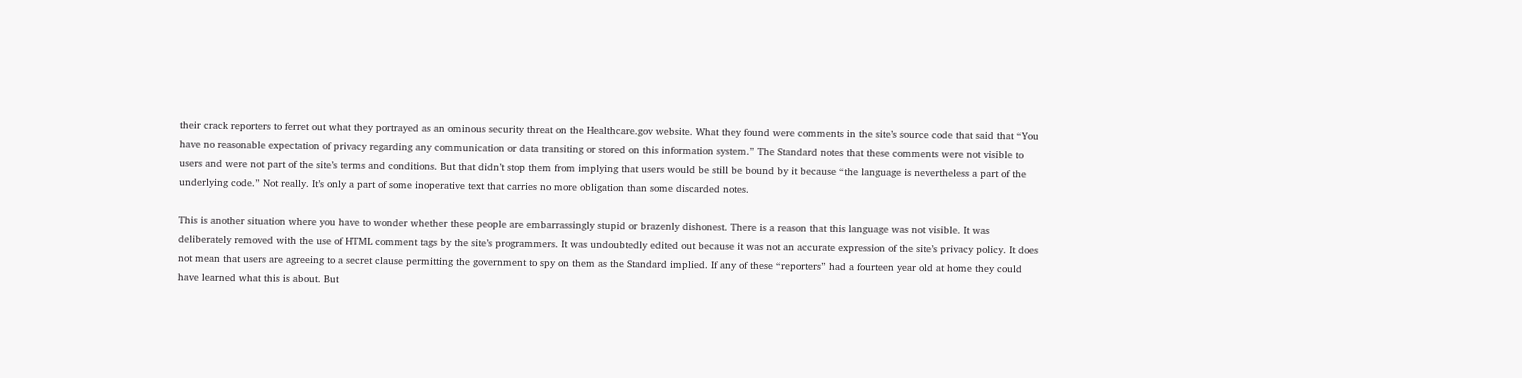their crack reporters to ferret out what they portrayed as an ominous security threat on the Healthcare.gov website. What they found were comments in the site’s source code that said that “You have no reasonable expectation of privacy regarding any communication or data transiting or stored on this information system.” The Standard notes that these comments were not visible to users and were not part of the site’s terms and conditions. But that didn’t stop them from implying that users would be still be bound by it because “the language is nevertheless a part of the underlying code.” Not really. It’s only a part of some inoperative text that carries no more obligation than some discarded notes.

This is another situation where you have to wonder whether these people are embarrassingly stupid or brazenly dishonest. There is a reason that this language was not visible. It was deliberately removed with the use of HTML comment tags by the site’s programmers. It was undoubtedly edited out because it was not an accurate expression of the site’s privacy policy. It does not mean that users are agreeing to a secret clause permitting the government to spy on them as the Standard implied. If any of these “reporters” had a fourteen year old at home they could have learned what this is about. But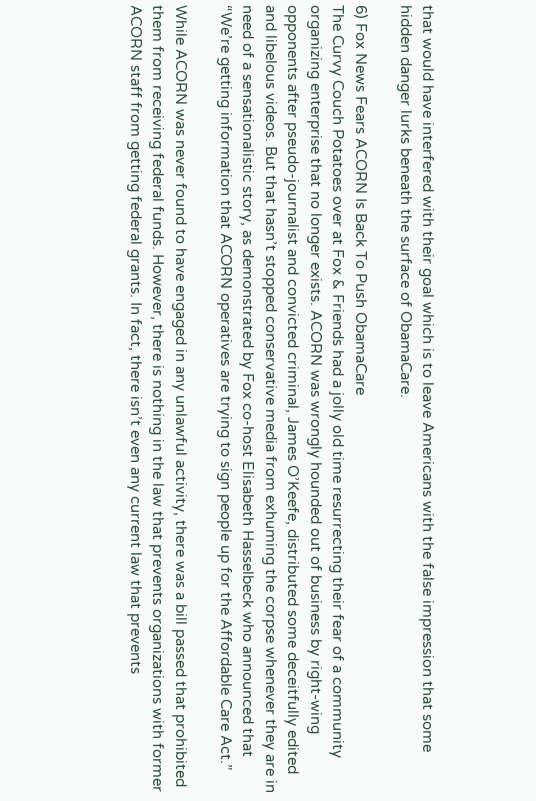that would have interfered with their goal which is to leave Americans with the false impression that some hidden danger lurks beneath the surface of ObamaCare.

6) Fox News Fears ACORN Is Back To Push ObamaCare
The Curvy Couch Potatoes over at Fox & Friends had a jolly old time resurrecting their fear of a community organizing enterprise that no longer exists. ACORN was wrongly hounded out of business by right-wing opponents after pseudo-journalist and convicted criminal, James O’Keefe, distributed some deceitfully edited and libelous videos. But that hasn’t stopped conservative media from exhuming the corpse whenever they are in need of a sensationalistic story, as demonstrated by Fox co-host Elisabeth Hasselbeck who announced that “We’re getting information that ACORN operatives are trying to sign people up for the Affordable Care Act.”

While ACORN was never found to have engaged in any unlawful activity, there was a bill passed that prohibited them from receiving federal funds. However, there is nothing in the law that prevents organizations with former ACORN staff from getting federal grants. In fact, there isn’t even any current law that prevents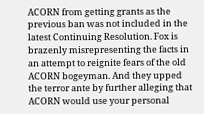ACORN from getting grants as the previous ban was not included in the latest Continuing Resolution. Fox is brazenly misrepresenting the facts in an attempt to reignite fears of the old ACORN bogeyman. And they upped the terror ante by further alleging that ACORN would use your personal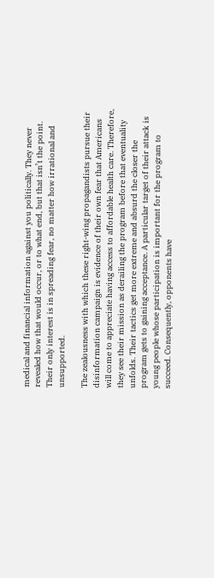medical and financial information against you politically. They never revealed how that would occur, or to what end, but that isn’t the point. Their only interest is in spreading fear, no matter how irrational and unsupported.

The zealousness with which these right-wing propagandists pursue their disinformation campaign is evidence of their own fear that Americans will come to appreciate having access to affordable health care. Therefore, they see their mission as derailing the program before that eventuality unfolds. Their tactics get more extreme and absurd the closer the program gets to gaining acceptance. A particular target of their attack is young people whose participation is important for the program to succeed. Consequently, opponents have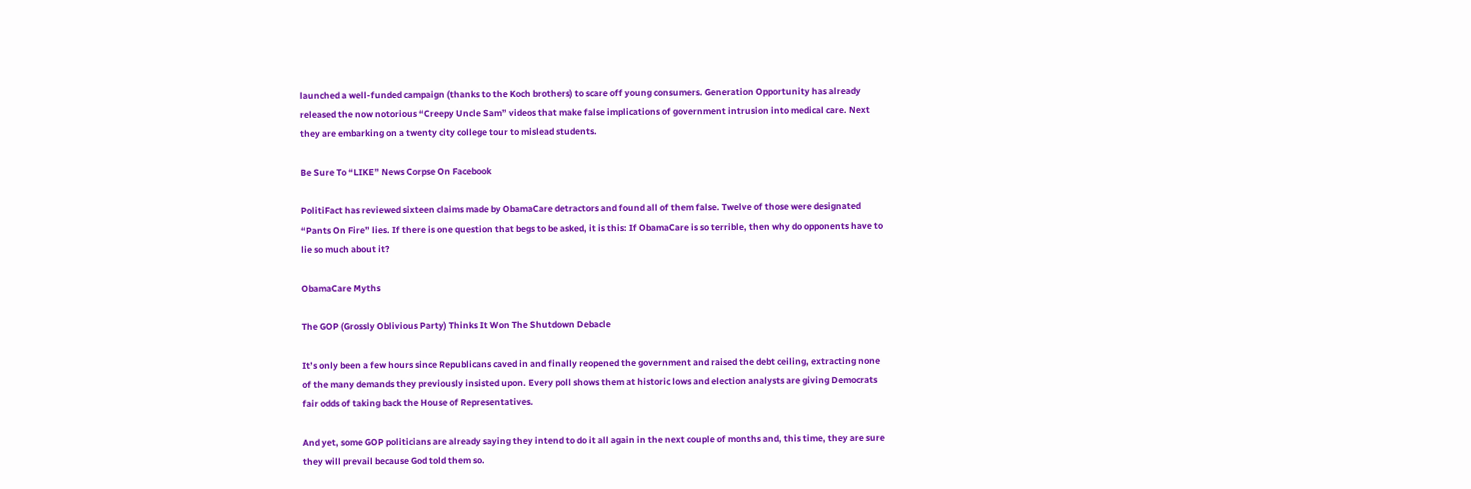launched a well-funded campaign (thanks to the Koch brothers) to scare off young consumers. Generation Opportunity has already released the now notorious “Creepy Uncle Sam” videos that make false implications of government intrusion into medical care. Next they are embarking on a twenty city college tour to mislead students.

Be Sure To “LIKE” News Corpse On Facebook

PolitiFact has reviewed sixteen claims made by ObamaCare detractors and found all of them false. Twelve of those were designated “Pants On Fire” lies. If there is one question that begs to be asked, it is this: If ObamaCare is so terrible, then why do opponents have to lie so much about it?

ObamaCare Myths

The GOP (Grossly Oblivious Party) Thinks It Won The Shutdown Debacle

It’s only been a few hours since Republicans caved in and finally reopened the government and raised the debt ceiling, extracting none of the many demands they previously insisted upon. Every poll shows them at historic lows and election analysts are giving Democrats fair odds of taking back the House of Representatives.

And yet, some GOP politicians are already saying they intend to do it all again in the next couple of months and, this time, they are sure they will prevail because God told them so.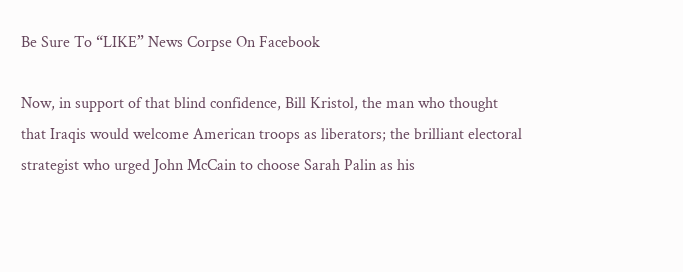Be Sure To “LIKE” News Corpse On Facebook

Now, in support of that blind confidence, Bill Kristol, the man who thought that Iraqis would welcome American troops as liberators; the brilliant electoral strategist who urged John McCain to choose Sarah Palin as his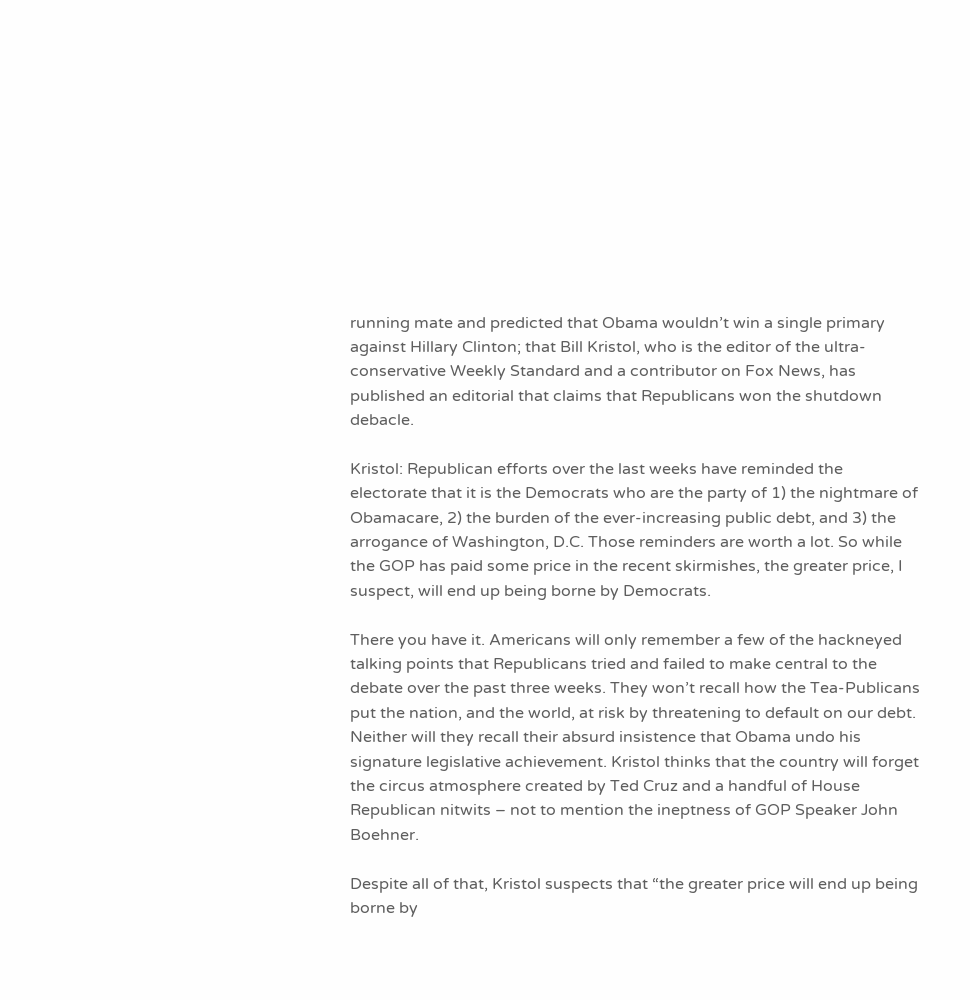running mate and predicted that Obama wouldn’t win a single primary against Hillary Clinton; that Bill Kristol, who is the editor of the ultra-conservative Weekly Standard and a contributor on Fox News, has published an editorial that claims that Republicans won the shutdown debacle.

Kristol: Republican efforts over the last weeks have reminded the electorate that it is the Democrats who are the party of 1) the nightmare of Obamacare, 2) the burden of the ever-increasing public debt, and 3) the arrogance of Washington, D.C. Those reminders are worth a lot. So while the GOP has paid some price in the recent skirmishes, the greater price, I suspect, will end up being borne by Democrats.

There you have it. Americans will only remember a few of the hackneyed talking points that Republicans tried and failed to make central to the debate over the past three weeks. They won’t recall how the Tea-Publicans put the nation, and the world, at risk by threatening to default on our debt. Neither will they recall their absurd insistence that Obama undo his signature legislative achievement. Kristol thinks that the country will forget the circus atmosphere created by Ted Cruz and a handful of House Republican nitwits – not to mention the ineptness of GOP Speaker John Boehner.

Despite all of that, Kristol suspects that “the greater price will end up being borne by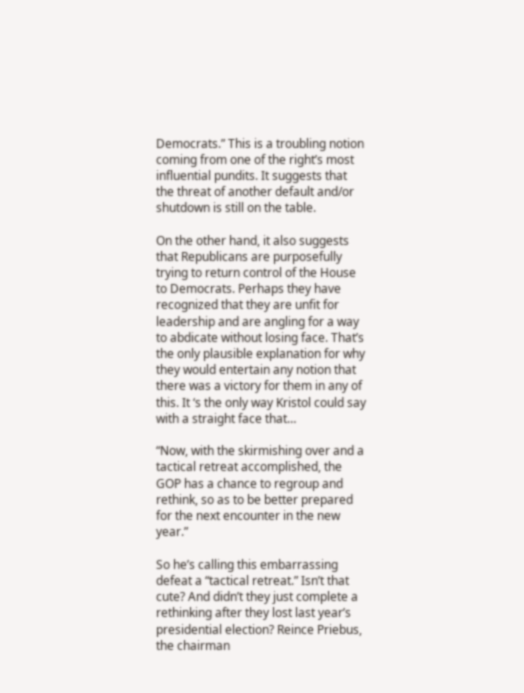Democrats.” This is a troubling notion coming from one of the right’s most influential pundits. It suggests that the threat of another default and/or shutdown is still on the table.

On the other hand, it also suggests that Republicans are purposefully trying to return control of the House to Democrats. Perhaps they have recognized that they are unfit for leadership and are angling for a way to abdicate without losing face. That’s the only plausible explanation for why they would entertain any notion that there was a victory for them in any of this. It ‘s the only way Kristol could say with a straight face that…

“Now, with the skirmishing over and a tactical retreat accomplished, the GOP has a chance to regroup and rethink, so as to be better prepared for the next encounter in the new year.”

So he’s calling this embarrassing defeat a “tactical retreat.” Isn’t that cute? And didn’t they just complete a rethinking after they lost last year’s presidential election? Reince Priebus, the chairman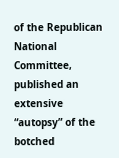of the Republican National Committee, published an extensive “autopsy” of the botched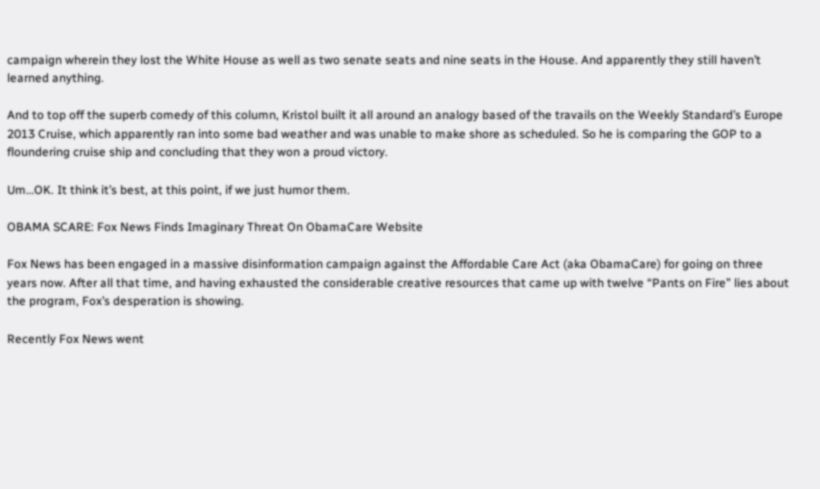campaign wherein they lost the White House as well as two senate seats and nine seats in the House. And apparently they still haven’t learned anything.

And to top off the superb comedy of this column, Kristol built it all around an analogy based of the travails on the Weekly Standard’s Europe 2013 Cruise, which apparently ran into some bad weather and was unable to make shore as scheduled. So he is comparing the GOP to a floundering cruise ship and concluding that they won a proud victory.

Um…OK. It think it’s best, at this point, if we just humor them.

OBAMA SCARE: Fox News Finds Imaginary Threat On ObamaCare Website

Fox News has been engaged in a massive disinformation campaign against the Affordable Care Act (aka ObamaCare) for going on three years now. After all that time, and having exhausted the considerable creative resources that came up with twelve “Pants on Fire” lies about the program, Fox’s desperation is showing.

Recently Fox News went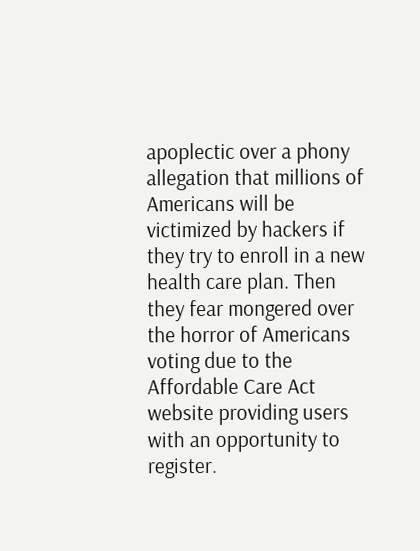apoplectic over a phony allegation that millions of Americans will be victimized by hackers if they try to enroll in a new health care plan. Then they fear mongered over the horror of Americans voting due to the Affordable Care Act website providing users with an opportunity to register.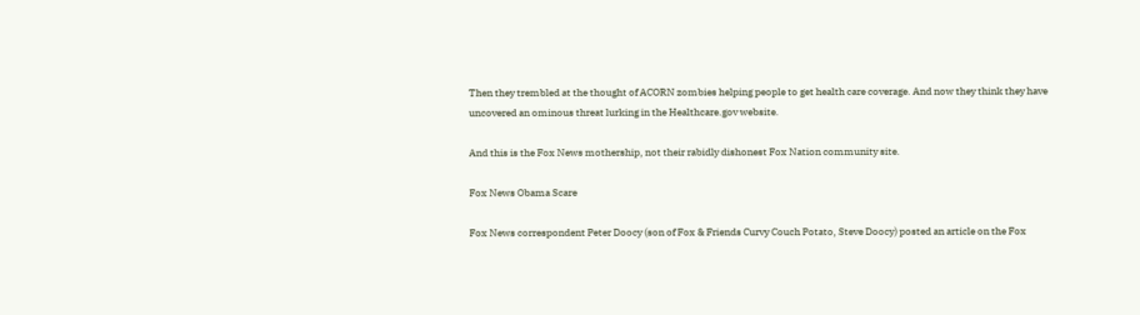Then they trembled at the thought of ACORN zombies helping people to get health care coverage. And now they think they have uncovered an ominous threat lurking in the Healthcare.gov website.

And this is the Fox News mothership, not their rabidly dishonest Fox Nation community site.

Fox News Obama Scare

Fox News correspondent Peter Doocy (son of Fox & Friends Curvy Couch Potato, Steve Doocy) posted an article on the Fox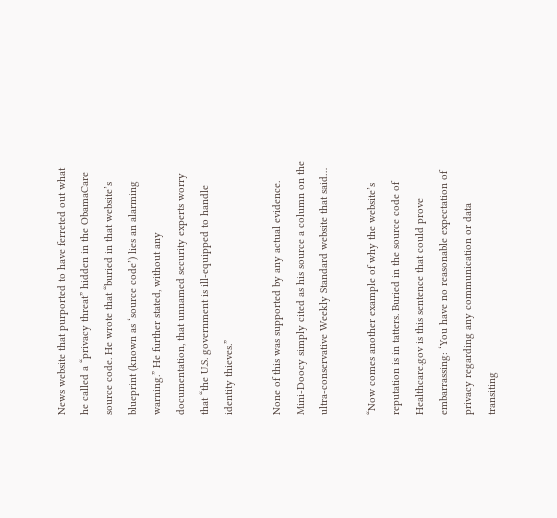News website that purported to have ferreted out what he called a “privacy threat” hidden in the ObamaCare source code. He wrote that “buried in that website’s blueprint (known as ‘source code’) lies an alarming warning.” He further stated, without any documentation, that unnamed security experts worry that “the U.S. government is ill-equipped to handle identity thieves.”

None of this was supported by any actual evidence. Mini-Doocy simply cited as his source a column on the ultra-conservative Weekly Standard website that said…

“Now comes another example of why the website’s reputation is in tatters. Buried in the source code of Healthcare.gov is this sentence that could prove embarrassing: ‘You have no reasonable expectation of privacy regarding any communication or data transiting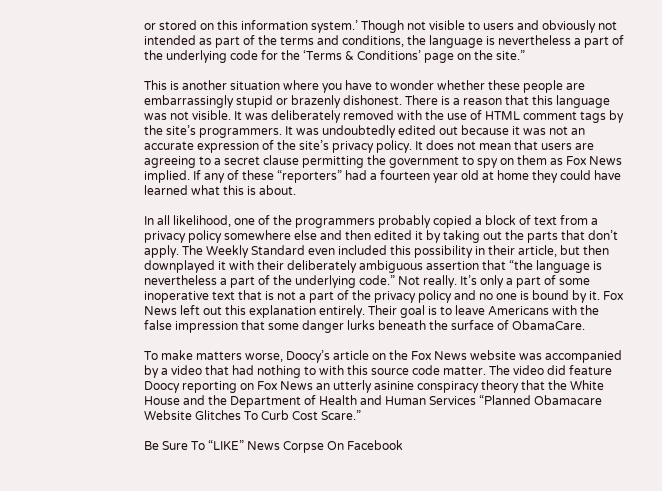or stored on this information system.’ Though not visible to users and obviously not intended as part of the terms and conditions, the language is nevertheless a part of the underlying code for the ‘Terms & Conditions’ page on the site.”

This is another situation where you have to wonder whether these people are embarrassingly stupid or brazenly dishonest. There is a reason that this language was not visible. It was deliberately removed with the use of HTML comment tags by the site’s programmers. It was undoubtedly edited out because it was not an accurate expression of the site’s privacy policy. It does not mean that users are agreeing to a secret clause permitting the government to spy on them as Fox News implied. If any of these “reporters” had a fourteen year old at home they could have learned what this is about.

In all likelihood, one of the programmers probably copied a block of text from a privacy policy somewhere else and then edited it by taking out the parts that don’t apply. The Weekly Standard even included this possibility in their article, but then downplayed it with their deliberately ambiguous assertion that “the language is nevertheless a part of the underlying code.” Not really. It’s only a part of some inoperative text that is not a part of the privacy policy and no one is bound by it. Fox News left out this explanation entirely. Their goal is to leave Americans with the false impression that some danger lurks beneath the surface of ObamaCare.

To make matters worse, Doocy’s article on the Fox News website was accompanied by a video that had nothing to with this source code matter. The video did feature Doocy reporting on Fox News an utterly asinine conspiracy theory that the White House and the Department of Health and Human Services “Planned Obamacare Website Glitches To Curb Cost Scare.”

Be Sure To “LIKE” News Corpse On Facebook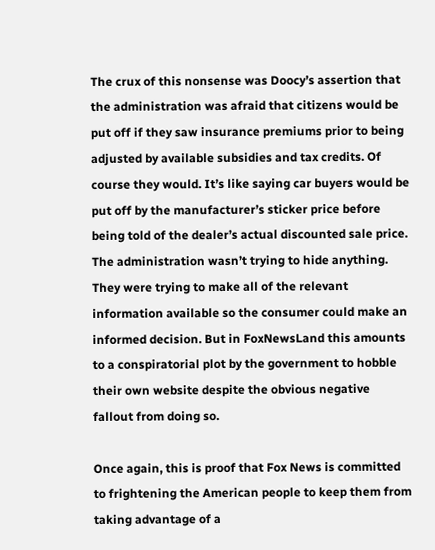The crux of this nonsense was Doocy’s assertion that the administration was afraid that citizens would be put off if they saw insurance premiums prior to being adjusted by available subsidies and tax credits. Of course they would. It’s like saying car buyers would be put off by the manufacturer’s sticker price before being told of the dealer’s actual discounted sale price. The administration wasn’t trying to hide anything. They were trying to make all of the relevant information available so the consumer could make an informed decision. But in FoxNewsLand this amounts to a conspiratorial plot by the government to hobble their own website despite the obvious negative fallout from doing so.

Once again, this is proof that Fox News is committed to frightening the American people to keep them from taking advantage of a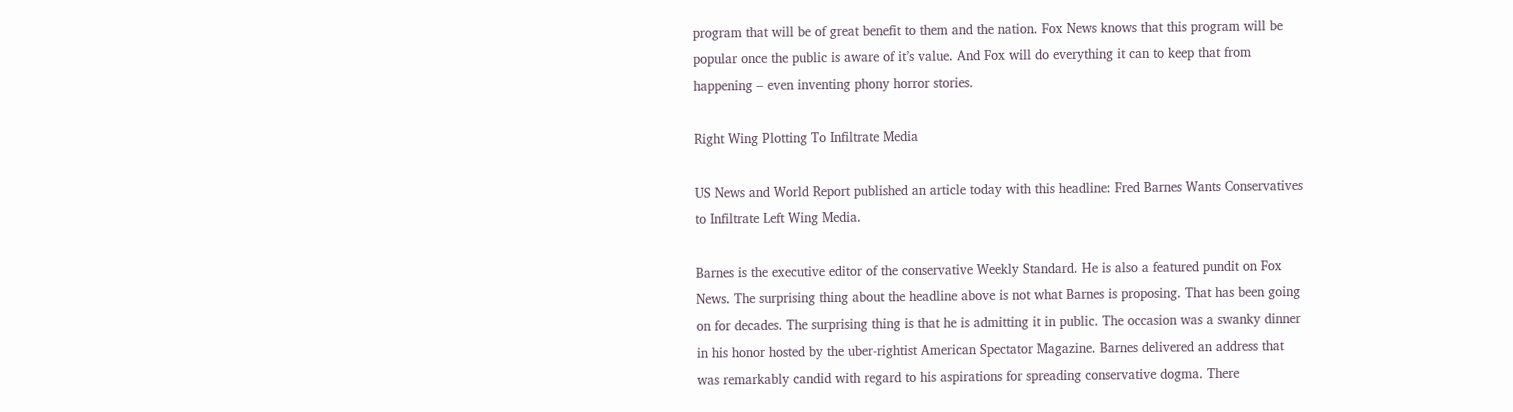program that will be of great benefit to them and the nation. Fox News knows that this program will be popular once the public is aware of it’s value. And Fox will do everything it can to keep that from happening – even inventing phony horror stories.

Right Wing Plotting To Infiltrate Media

US News and World Report published an article today with this headline: Fred Barnes Wants Conservatives to Infiltrate Left Wing Media.

Barnes is the executive editor of the conservative Weekly Standard. He is also a featured pundit on Fox News. The surprising thing about the headline above is not what Barnes is proposing. That has been going on for decades. The surprising thing is that he is admitting it in public. The occasion was a swanky dinner in his honor hosted by the uber-rightist American Spectator Magazine. Barnes delivered an address that was remarkably candid with regard to his aspirations for spreading conservative dogma. There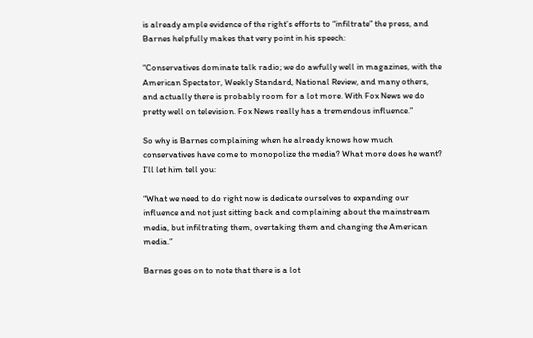is already ample evidence of the right’s efforts to “infiltrate” the press, and Barnes helpfully makes that very point in his speech:

“Conservatives dominate talk radio; we do awfully well in magazines, with the American Spectator, Weekly Standard, National Review, and many others, and actually there is probably room for a lot more. With Fox News we do pretty well on television. Fox News really has a tremendous influence.”

So why is Barnes complaining when he already knows how much conservatives have come to monopolize the media? What more does he want? I’ll let him tell you:

“What we need to do right now is dedicate ourselves to expanding our influence and not just sitting back and complaining about the mainstream media, but infiltrating them, overtaking them and changing the American media.”

Barnes goes on to note that there is a lot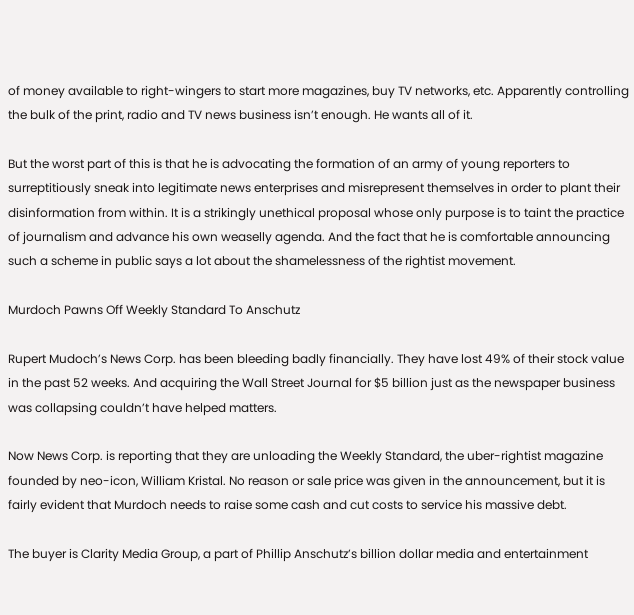of money available to right-wingers to start more magazines, buy TV networks, etc. Apparently controlling the bulk of the print, radio and TV news business isn’t enough. He wants all of it.

But the worst part of this is that he is advocating the formation of an army of young reporters to surreptitiously sneak into legitimate news enterprises and misrepresent themselves in order to plant their disinformation from within. It is a strikingly unethical proposal whose only purpose is to taint the practice of journalism and advance his own weaselly agenda. And the fact that he is comfortable announcing such a scheme in public says a lot about the shamelessness of the rightist movement.

Murdoch Pawns Off Weekly Standard To Anschutz

Rupert Mudoch’s News Corp. has been bleeding badly financially. They have lost 49% of their stock value in the past 52 weeks. And acquiring the Wall Street Journal for $5 billion just as the newspaper business was collapsing couldn’t have helped matters.

Now News Corp. is reporting that they are unloading the Weekly Standard, the uber-rightist magazine founded by neo-icon, William Kristal. No reason or sale price was given in the announcement, but it is fairly evident that Murdoch needs to raise some cash and cut costs to service his massive debt.

The buyer is Clarity Media Group, a part of Phillip Anschutz’s billion dollar media and entertainment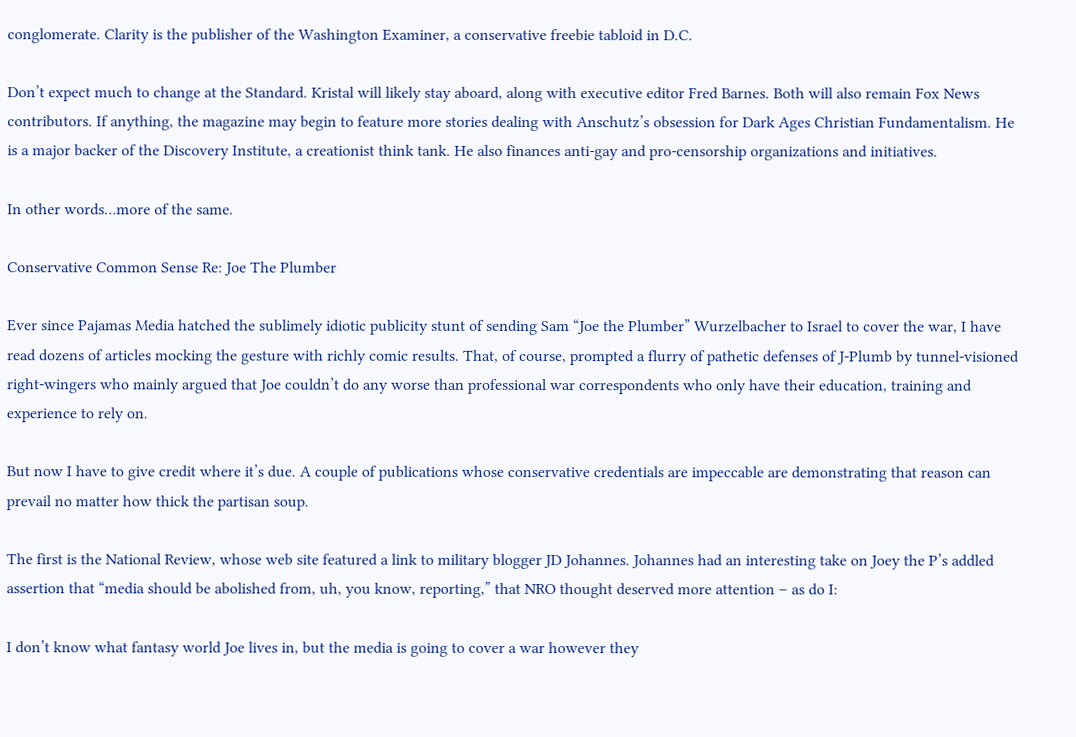conglomerate. Clarity is the publisher of the Washington Examiner, a conservative freebie tabloid in D.C.

Don’t expect much to change at the Standard. Kristal will likely stay aboard, along with executive editor Fred Barnes. Both will also remain Fox News contributors. If anything, the magazine may begin to feature more stories dealing with Anschutz’s obsession for Dark Ages Christian Fundamentalism. He is a major backer of the Discovery Institute, a creationist think tank. He also finances anti-gay and pro-censorship organizations and initiatives.

In other words…more of the same.

Conservative Common Sense Re: Joe The Plumber

Ever since Pajamas Media hatched the sublimely idiotic publicity stunt of sending Sam “Joe the Plumber” Wurzelbacher to Israel to cover the war, I have read dozens of articles mocking the gesture with richly comic results. That, of course, prompted a flurry of pathetic defenses of J-Plumb by tunnel-visioned right-wingers who mainly argued that Joe couldn’t do any worse than professional war correspondents who only have their education, training and experience to rely on.

But now I have to give credit where it’s due. A couple of publications whose conservative credentials are impeccable are demonstrating that reason can prevail no matter how thick the partisan soup.

The first is the National Review, whose web site featured a link to military blogger JD Johannes. Johannes had an interesting take on Joey the P’s addled assertion that “media should be abolished from, uh, you know, reporting,” that NRO thought deserved more attention – as do I:

I don’t know what fantasy world Joe lives in, but the media is going to cover a war however they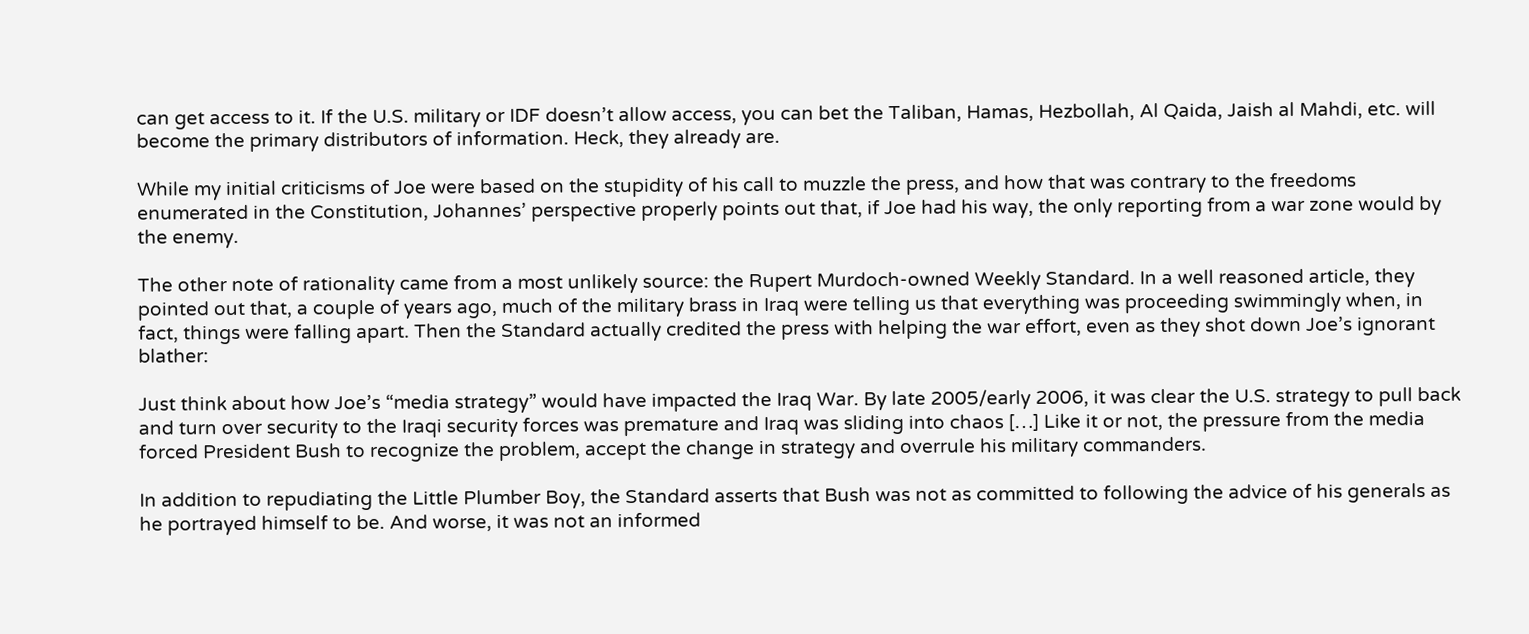can get access to it. If the U.S. military or IDF doesn’t allow access, you can bet the Taliban, Hamas, Hezbollah, Al Qaida, Jaish al Mahdi, etc. will become the primary distributors of information. Heck, they already are.

While my initial criticisms of Joe were based on the stupidity of his call to muzzle the press, and how that was contrary to the freedoms enumerated in the Constitution, Johannes’ perspective properly points out that, if Joe had his way, the only reporting from a war zone would by the enemy.

The other note of rationality came from a most unlikely source: the Rupert Murdoch-owned Weekly Standard. In a well reasoned article, they pointed out that, a couple of years ago, much of the military brass in Iraq were telling us that everything was proceeding swimmingly when, in fact, things were falling apart. Then the Standard actually credited the press with helping the war effort, even as they shot down Joe’s ignorant blather:

Just think about how Joe’s “media strategy” would have impacted the Iraq War. By late 2005/early 2006, it was clear the U.S. strategy to pull back and turn over security to the Iraqi security forces was premature and Iraq was sliding into chaos […] Like it or not, the pressure from the media forced President Bush to recognize the problem, accept the change in strategy and overrule his military commanders.

In addition to repudiating the Little Plumber Boy, the Standard asserts that Bush was not as committed to following the advice of his generals as he portrayed himself to be. And worse, it was not an informed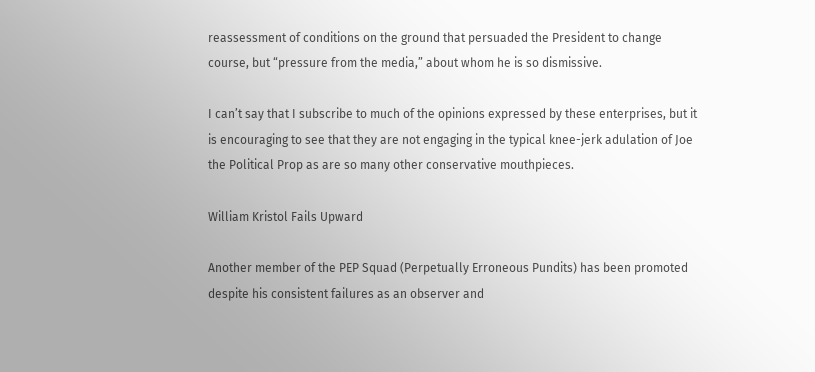reassessment of conditions on the ground that persuaded the President to change course, but “pressure from the media,” about whom he is so dismissive.

I can’t say that I subscribe to much of the opinions expressed by these enterprises, but it is encouraging to see that they are not engaging in the typical knee-jerk adulation of Joe the Political Prop as are so many other conservative mouthpieces.

William Kristol Fails Upward

Another member of the PEP Squad (Perpetually Erroneous Pundits) has been promoted despite his consistent failures as an observer and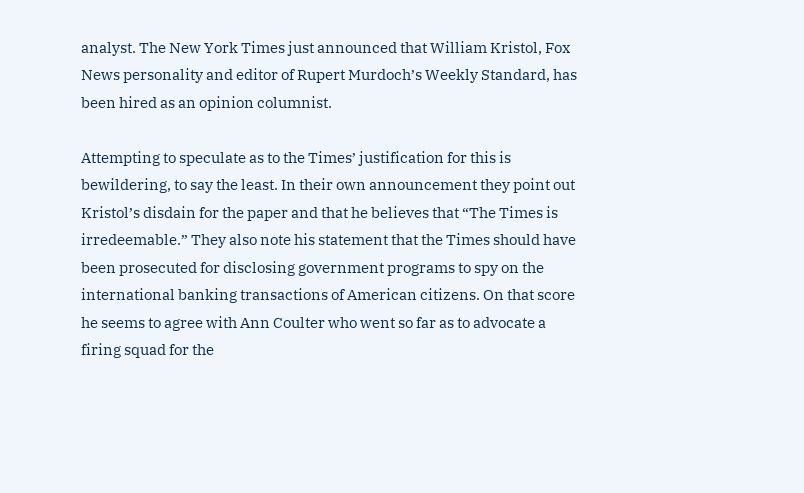analyst. The New York Times just announced that William Kristol, Fox News personality and editor of Rupert Murdoch’s Weekly Standard, has been hired as an opinion columnist.

Attempting to speculate as to the Times’ justification for this is bewildering, to say the least. In their own announcement they point out Kristol’s disdain for the paper and that he believes that “The Times is irredeemable.” They also note his statement that the Times should have been prosecuted for disclosing government programs to spy on the international banking transactions of American citizens. On that score he seems to agree with Ann Coulter who went so far as to advocate a firing squad for the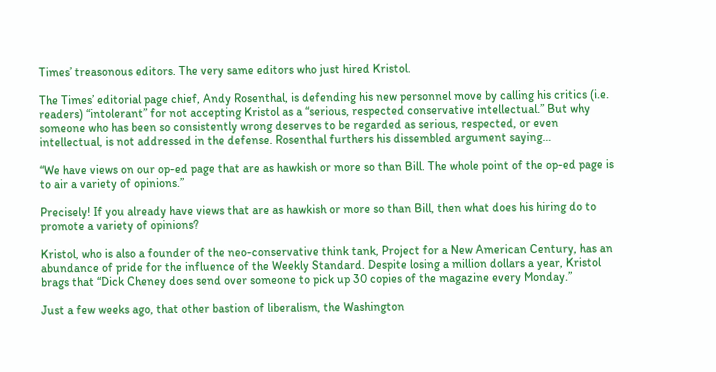Times’ treasonous editors. The very same editors who just hired Kristol.

The Times’ editorial page chief, Andy Rosenthal, is defending his new personnel move by calling his critics (i.e. readers) “intolerant” for not accepting Kristol as a “serious, respected conservative intellectual.” But why someone who has been so consistently wrong deserves to be regarded as serious, respected, or even intellectual, is not addressed in the defense. Rosenthal furthers his dissembled argument saying…

“We have views on our op-ed page that are as hawkish or more so than Bill. The whole point of the op-ed page is to air a variety of opinions.”

Precisely! If you already have views that are as hawkish or more so than Bill, then what does his hiring do to promote a variety of opinions?

Kristol, who is also a founder of the neo-conservative think tank, Project for a New American Century, has an abundance of pride for the influence of the Weekly Standard. Despite losing a million dollars a year, Kristol brags that “Dick Cheney does send over someone to pick up 30 copies of the magazine every Monday.”

Just a few weeks ago, that other bastion of liberalism, the Washington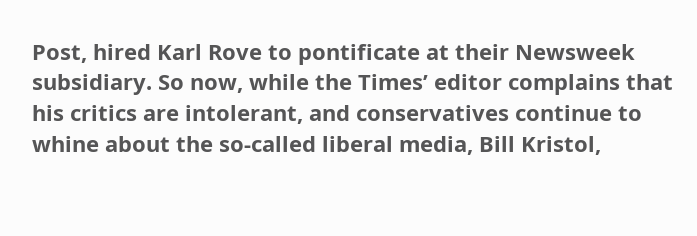Post, hired Karl Rove to pontificate at their Newsweek subsidiary. So now, while the Times’ editor complains that his critics are intolerant, and conservatives continue to whine about the so-called liberal media, Bill Kristol,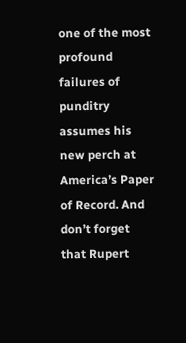one of the most profound failures of punditry assumes his new perch at America’s Paper of Record. And don’t forget that Rupert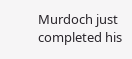Murdoch just completed his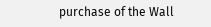purchase of the Wall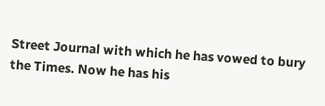Street Journal with which he has vowed to bury the Times. Now he has his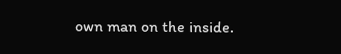own man on the inside.